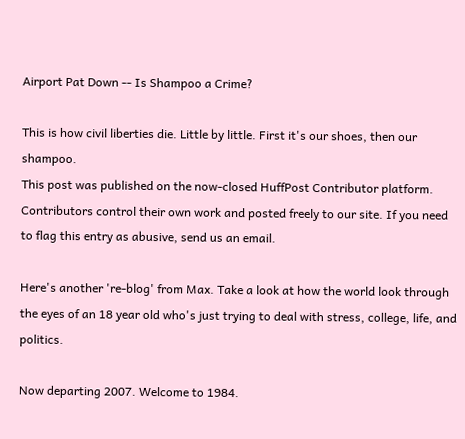Airport Pat Down -- Is Shampoo a Crime?

This is how civil liberties die. Little by little. First it's our shoes, then our shampoo.
This post was published on the now-closed HuffPost Contributor platform. Contributors control their own work and posted freely to our site. If you need to flag this entry as abusive, send us an email.

Here's another 're-blog' from Max. Take a look at how the world look through the eyes of an 18 year old who's just trying to deal with stress, college, life, and politics.

Now departing 2007. Welcome to 1984.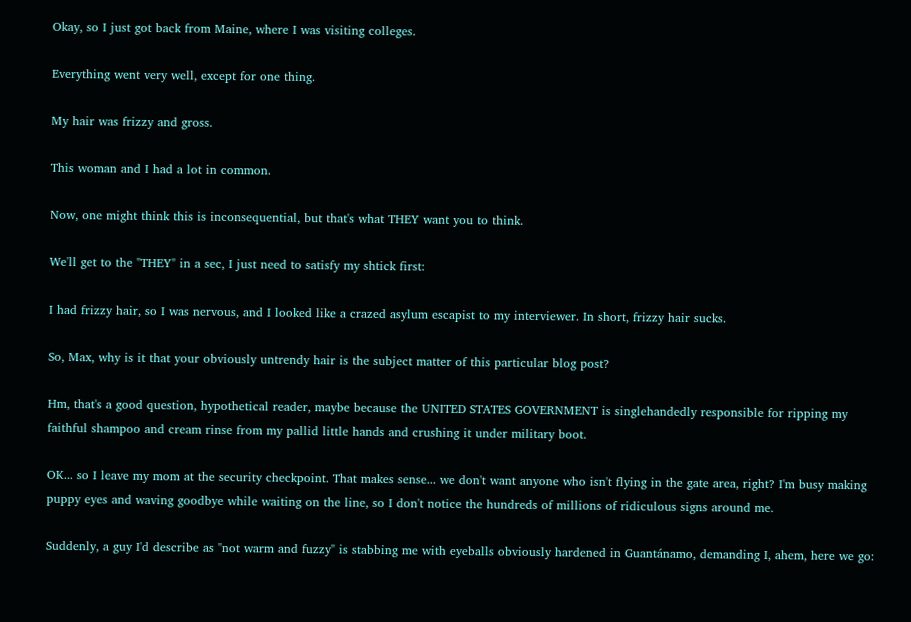Okay, so I just got back from Maine, where I was visiting colleges.

Everything went very well, except for one thing.

My hair was frizzy and gross.

This woman and I had a lot in common.

Now, one might think this is inconsequential, but that's what THEY want you to think.

We'll get to the "THEY" in a sec, I just need to satisfy my shtick first:

I had frizzy hair, so I was nervous, and I looked like a crazed asylum escapist to my interviewer. In short, frizzy hair sucks.

So, Max, why is it that your obviously untrendy hair is the subject matter of this particular blog post?

Hm, that's a good question, hypothetical reader, maybe because the UNITED STATES GOVERNMENT is singlehandedly responsible for ripping my faithful shampoo and cream rinse from my pallid little hands and crushing it under military boot.

OK... so I leave my mom at the security checkpoint. That makes sense... we don't want anyone who isn't flying in the gate area, right? I'm busy making puppy eyes and waving goodbye while waiting on the line, so I don't notice the hundreds of millions of ridiculous signs around me.

Suddenly, a guy I'd describe as "not warm and fuzzy" is stabbing me with eyeballs obviously hardened in Guantánamo, demanding I, ahem, here we go: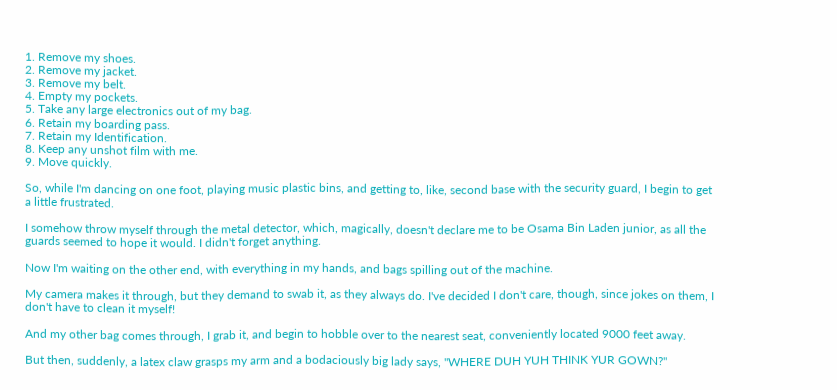1. Remove my shoes.
2. Remove my jacket.
3. Remove my belt.
4. Empty my pockets.
5. Take any large electronics out of my bag.
6. Retain my boarding pass.
7. Retain my Identification.
8. Keep any unshot film with me.
9. Move quickly.

So, while I'm dancing on one foot, playing music plastic bins, and getting to, like, second base with the security guard, I begin to get a little frustrated.

I somehow throw myself through the metal detector, which, magically, doesn't declare me to be Osama Bin Laden junior, as all the guards seemed to hope it would. I didn't forget anything.

Now I'm waiting on the other end, with everything in my hands, and bags spilling out of the machine.

My camera makes it through, but they demand to swab it, as they always do. I've decided I don't care, though, since jokes on them, I don't have to clean it myself!

And my other bag comes through, I grab it, and begin to hobble over to the nearest seat, conveniently located 9000 feet away.

But then, suddenly, a latex claw grasps my arm and a bodaciously big lady says, "WHERE DUH YUH THINK YUR GOWN?"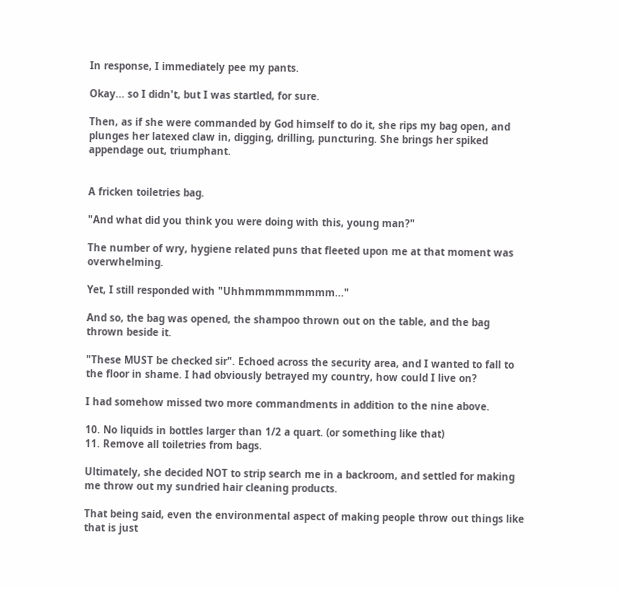In response, I immediately pee my pants.

Okay... so I didn't, but I was startled, for sure.

Then, as if she were commanded by God himself to do it, she rips my bag open, and plunges her latexed claw in, digging, drilling, puncturing. She brings her spiked appendage out, triumphant.


A fricken toiletries bag.

"And what did you think you were doing with this, young man?"

The number of wry, hygiene related puns that fleeted upon me at that moment was overwhelming.

Yet, I still responded with "Uhhmmmmmmmmm..."

And so, the bag was opened, the shampoo thrown out on the table, and the bag thrown beside it.

"These MUST be checked sir". Echoed across the security area, and I wanted to fall to the floor in shame. I had obviously betrayed my country, how could I live on?

I had somehow missed two more commandments in addition to the nine above.

10. No liquids in bottles larger than 1/2 a quart. (or something like that)
11. Remove all toiletries from bags.

Ultimately, she decided NOT to strip search me in a backroom, and settled for making me throw out my sundried hair cleaning products.

That being said, even the environmental aspect of making people throw out things like that is just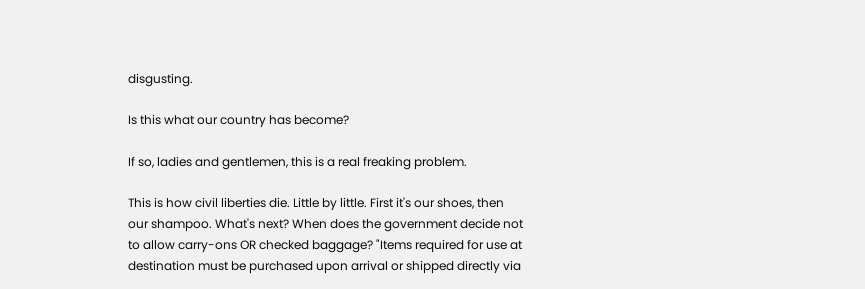disgusting.

Is this what our country has become?

If so, ladies and gentlemen, this is a real freaking problem.

This is how civil liberties die. Little by little. First it's our shoes, then our shampoo. What's next? When does the government decide not to allow carry-ons OR checked baggage? "Items required for use at destination must be purchased upon arrival or shipped directly via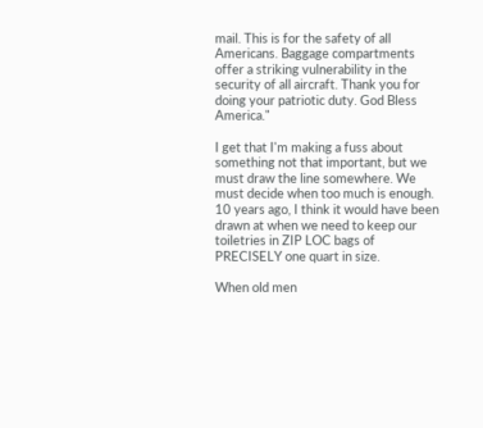mail. This is for the safety of all Americans. Baggage compartments offer a striking vulnerability in the security of all aircraft. Thank you for doing your patriotic duty. God Bless America."

I get that I'm making a fuss about something not that important, but we must draw the line somewhere. We must decide when too much is enough. 10 years ago, I think it would have been drawn at when we need to keep our toiletries in ZIP LOC bags of PRECISELY one quart in size.

When old men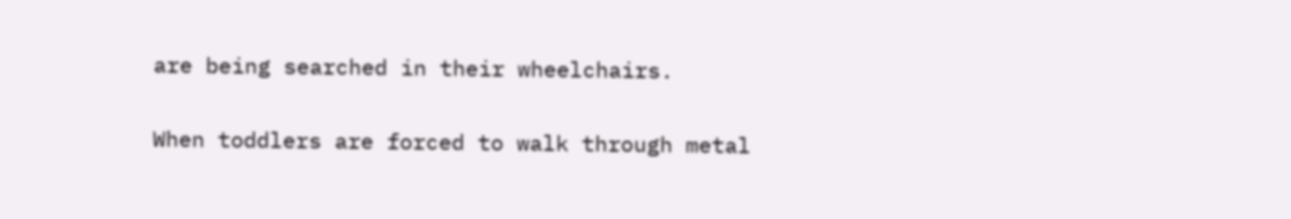are being searched in their wheelchairs.

When toddlers are forced to walk through metal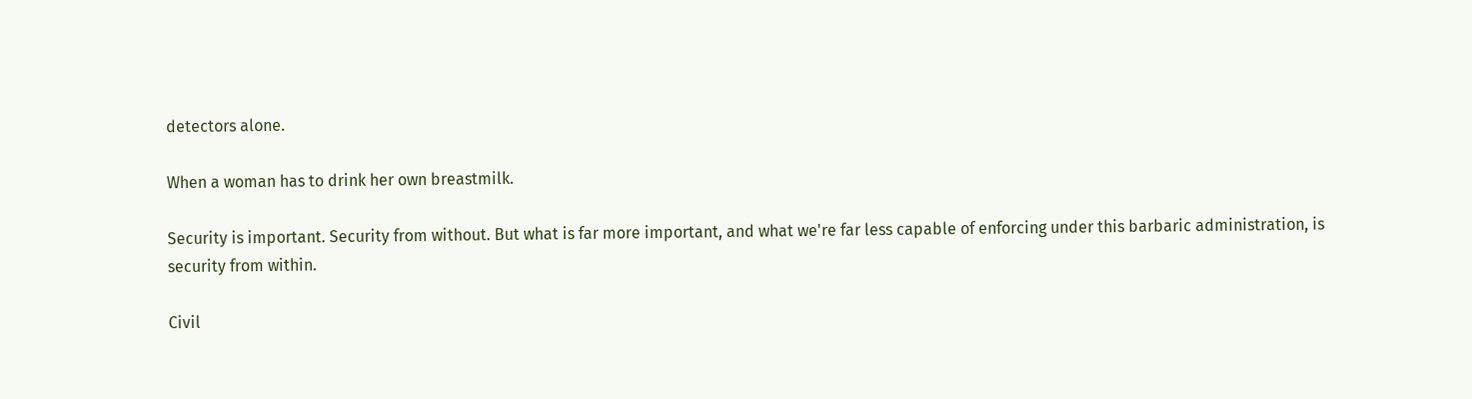detectors alone.

When a woman has to drink her own breastmilk.

Security is important. Security from without. But what is far more important, and what we're far less capable of enforcing under this barbaric administration, is security from within.

Civil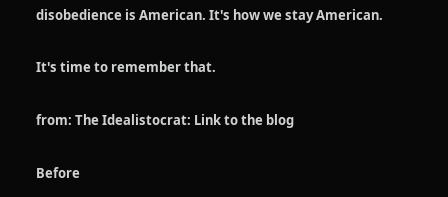disobedience is American. It's how we stay American.

It's time to remember that.

from: The Idealistocrat: Link to the blog

Before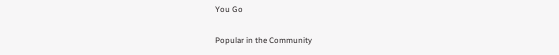You Go

Popular in the Community